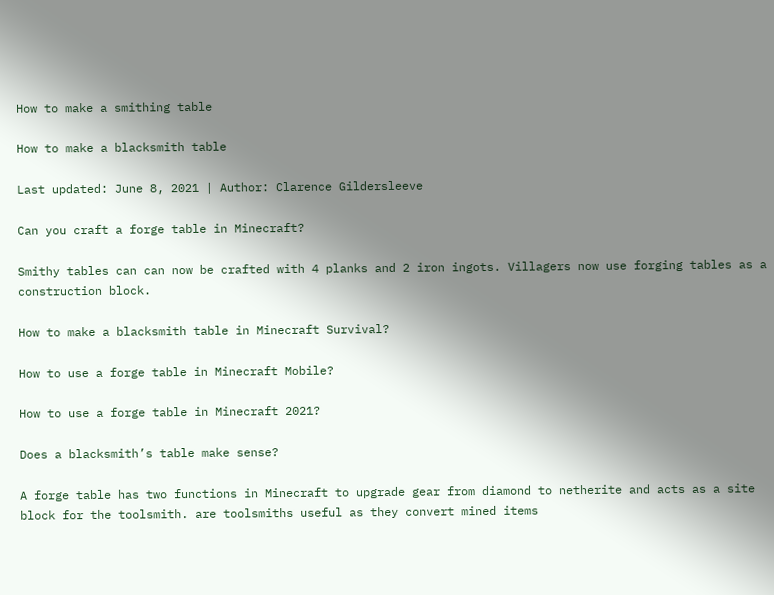How to make a smithing table

How to make a blacksmith table

Last updated: June 8, 2021 | Author: Clarence Gildersleeve

Can you craft a forge table in Minecraft?

Smithy tables can can now be crafted with 4 planks and 2 iron ingots. Villagers now use forging tables as a construction block.

How to make a blacksmith table in Minecraft Survival?

How to use a forge table in Minecraft Mobile?

How to use a forge table in Minecraft 2021?

Does a blacksmith’s table make sense?

A forge table has two functions in Minecraft to upgrade gear from diamond to netherite and acts as a site block for the toolsmith. are toolsmiths useful as they convert mined items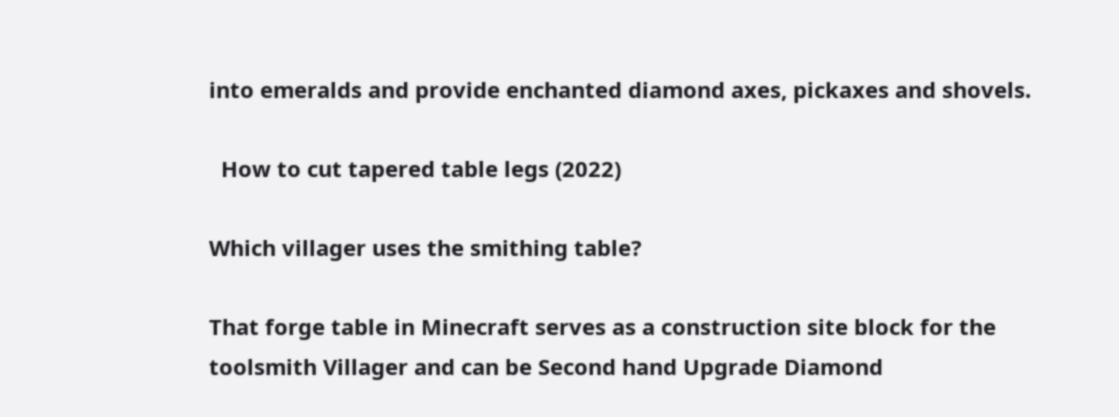into emeralds and provide enchanted diamond axes, pickaxes and shovels.

  How to cut tapered table legs (2022)

Which villager uses the smithing table?

That forge table in Minecraft serves as a construction site block for the toolsmith Villager and can be Second hand Upgrade Diamond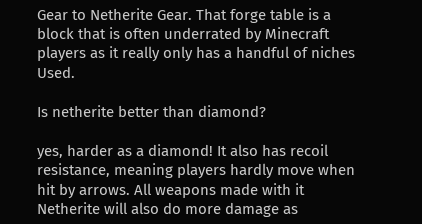Gear to Netherite Gear. That forge table is a block that is often underrated by Minecraft players as it really only has a handful of niches Used.

Is netherite better than diamond?

yes, harder as a diamond! It also has recoil resistance, meaning players hardly move when hit by arrows. All weapons made with it Netherite will also do more damage as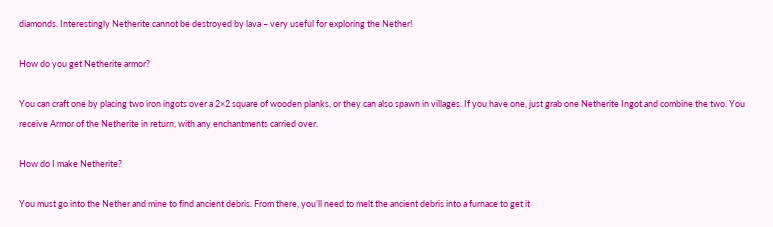diamonds. Interestingly Netherite cannot be destroyed by lava – very useful for exploring the Nether!

How do you get Netherite armor?

You can craft one by placing two iron ingots over a 2×2 square of wooden planks, or they can also spawn in villages. If you have one, just grab one Netherite Ingot and combine the two. You receive Armor of the Netherite in return, with any enchantments carried over.

How do I make Netherite?

You must go into the Nether and mine to find ancient debris. From there, you’ll need to melt the ancient debris into a furnace to get it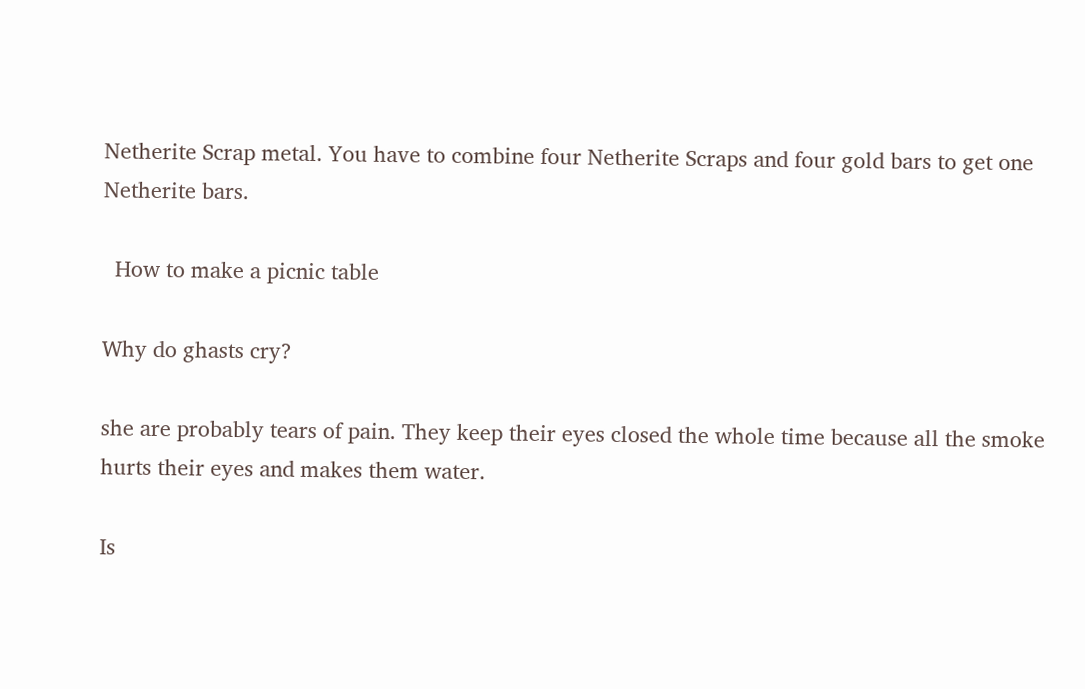Netherite Scrap metal. You have to combine four Netherite Scraps and four gold bars to get one Netherite bars.

  How to make a picnic table

Why do ghasts cry?

she are probably tears of pain. They keep their eyes closed the whole time because all the smoke hurts their eyes and makes them water.

Is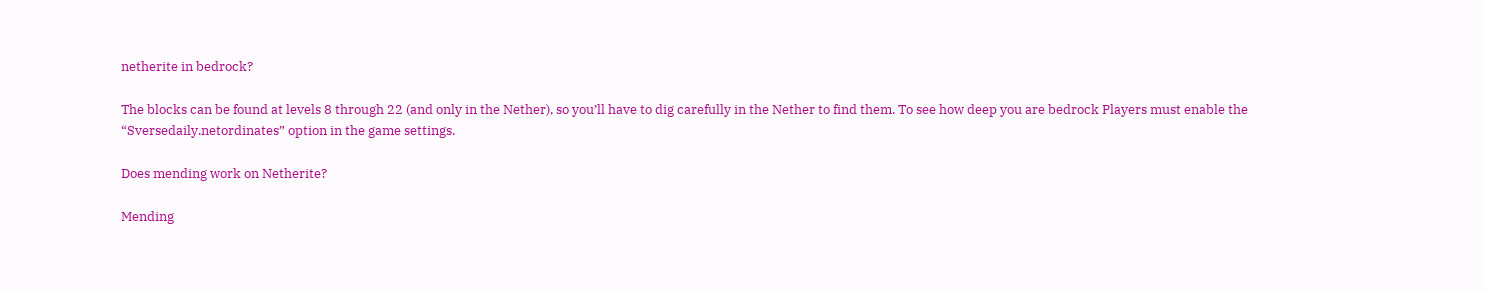netherite in bedrock?

The blocks can be found at levels 8 through 22 (and only in the Nether), so you’ll have to dig carefully in the Nether to find them. To see how deep you are bedrock Players must enable the “Sversedaily.netordinates” option in the game settings.

Does mending work on Netherite?

Mending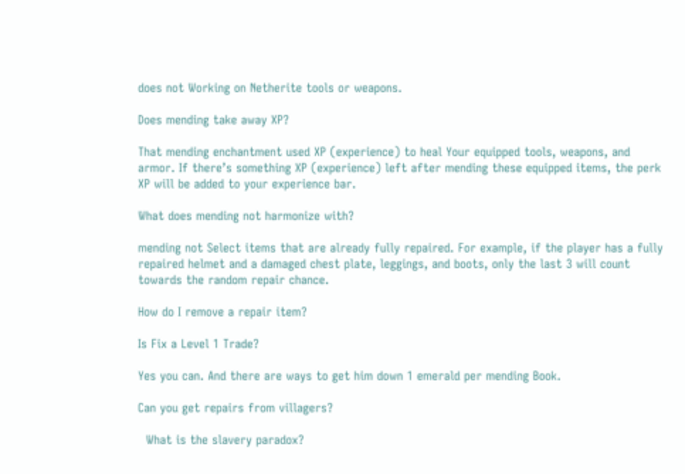does not Working on Netherite tools or weapons.

Does mending take away XP?

That mending enchantment used XP (experience) to heal Your equipped tools, weapons, and armor. If there’s something XP (experience) left after mending these equipped items, the perk XP will be added to your experience bar.

What does mending not harmonize with?

mending not Select items that are already fully repaired. For example, if the player has a fully repaired helmet and a damaged chest plate, leggings, and boots, only the last 3 will count towards the random repair chance.

How do I remove a repair item?

Is Fix a Level 1 Trade?

Yes you can. And there are ways to get him down 1 emerald per mending Book.

Can you get repairs from villagers?

  What is the slavery paradox?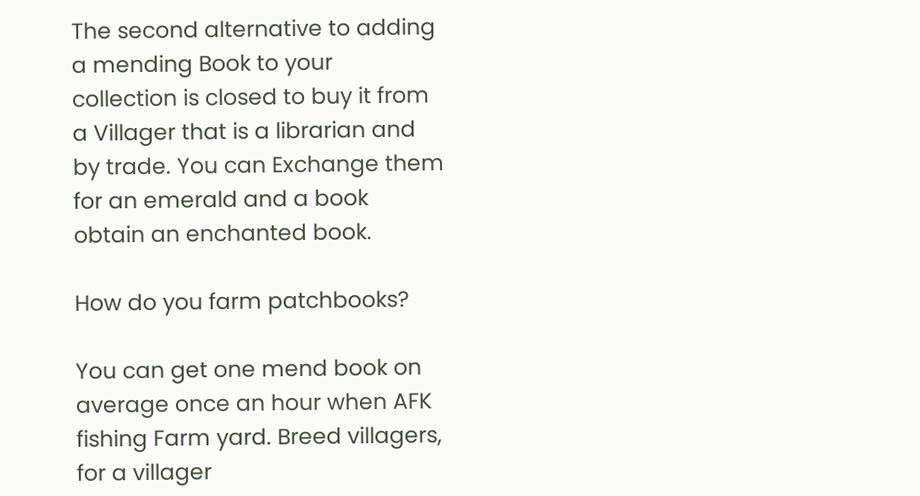The second alternative to adding a mending Book to your collection is closed to buy it from a Villager that is a librarian and by trade. You can Exchange them for an emerald and a book obtain an enchanted book.

How do you farm patchbooks?

You can get one mend book on average once an hour when AFK fishing Farm yard. Breed villagers, for a villager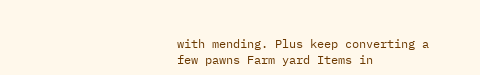with mending. Plus keep converting a few pawns Farm yard Items in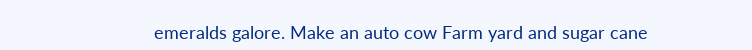emeralds galore. Make an auto cow Farm yard and sugar cane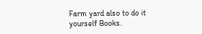Farm yard also to do it yourself Books.